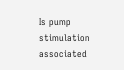Is pump stimulation associated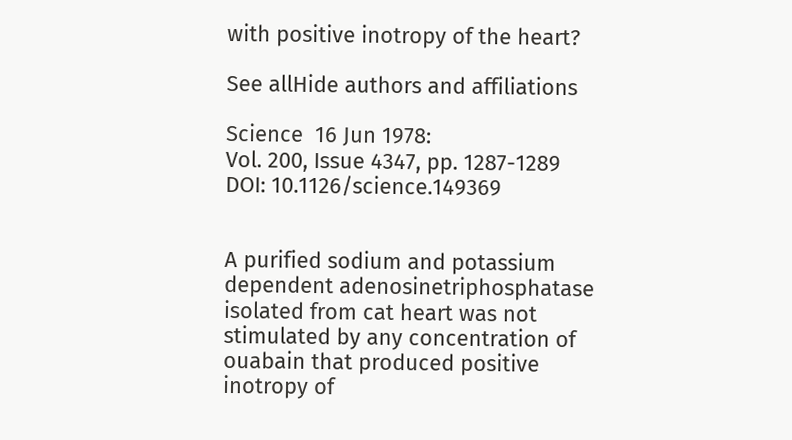with positive inotropy of the heart?

See allHide authors and affiliations

Science  16 Jun 1978:
Vol. 200, Issue 4347, pp. 1287-1289
DOI: 10.1126/science.149369


A purified sodium and potassium dependent adenosinetriphosphatase isolated from cat heart was not stimulated by any concentration of ouabain that produced positive inotropy of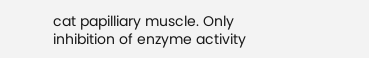cat papilliary muscle. Only inhibition of enzyme activity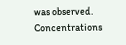was observed. Concentrations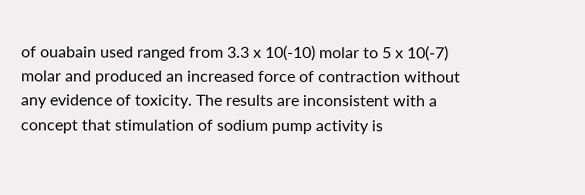of ouabain used ranged from 3.3 x 10(-10) molar to 5 x 10(-7) molar and produced an increased force of contraction without any evidence of toxicity. The results are inconsistent with a concept that stimulation of sodium pump activity is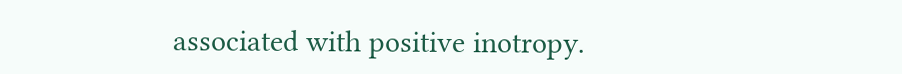associated with positive inotropy.